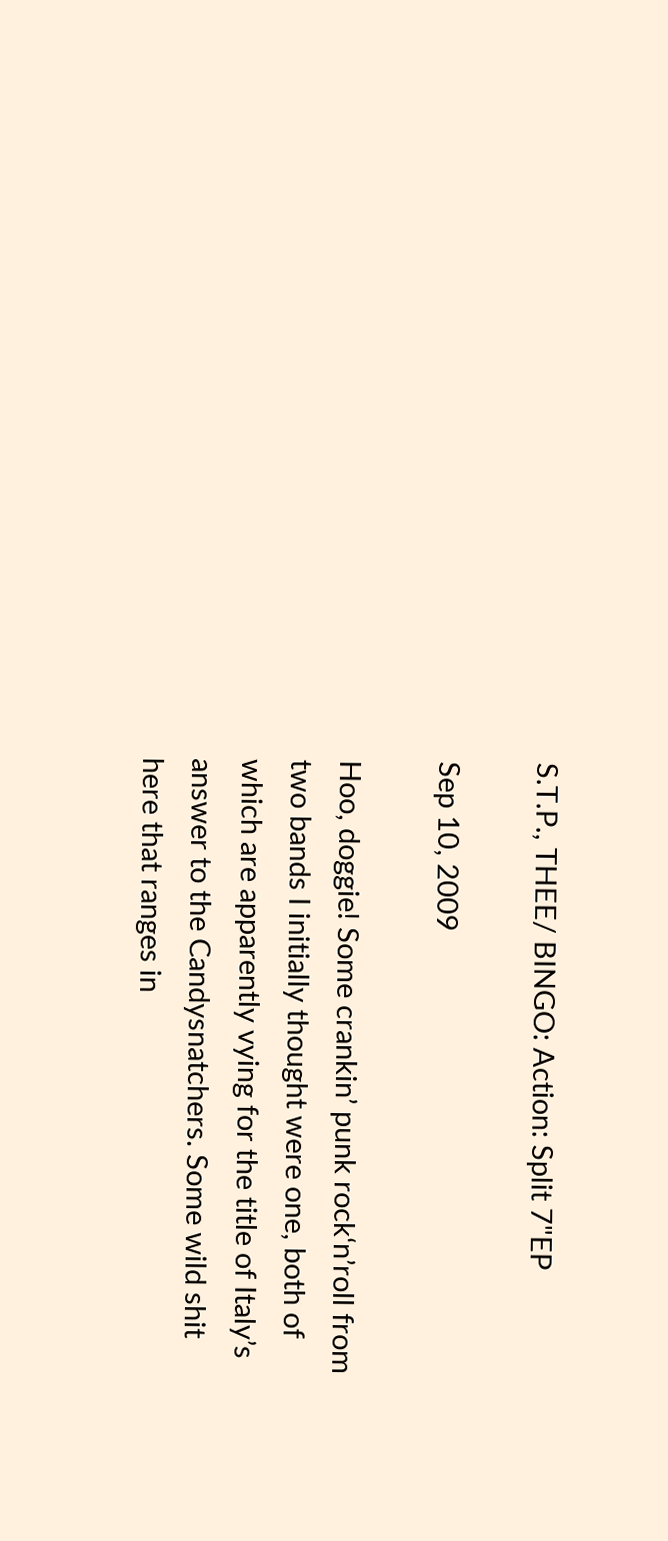S.T.P., THEE/ BINGO: Action: Split 7"EP

Sep 10, 2009

Hoo, doggie! Some crankin’ punk rock‘n’roll from two bands I initially thought were one, both of which are apparently vying for the title of Italy’s answer to the Candysnatchers. Some wild shit here that ranges in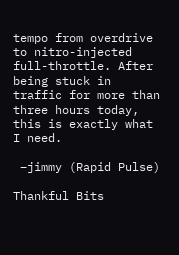tempo from overdrive to nitro-injected full-throttle. After being stuck in traffic for more than three hours today, this is exactly what I need.

 –jimmy (Rapid Pulse)

Thankful Bits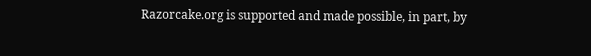Razorcake.org is supported and made possible, in part, by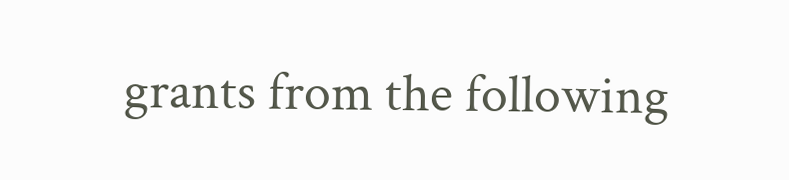grants from the following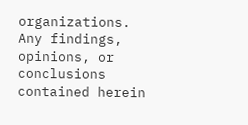organizations.
Any findings, opinions, or conclusions contained herein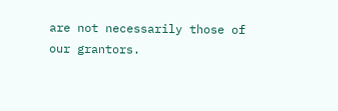are not necessarily those of our grantors.